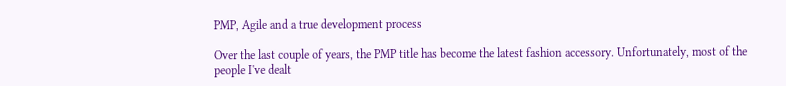PMP, Agile and a true development process

Over the last couple of years, the PMP title has become the latest fashion accessory. Unfortunately, most of the people I've dealt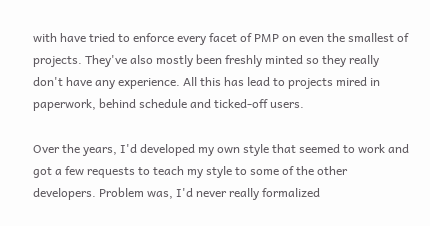with have tried to enforce every facet of PMP on even the smallest of projects. They've also mostly been freshly minted so they really don't have any experience. All this has lead to projects mired in paperwork, behind schedule and ticked-off users.

Over the years, I'd developed my own style that seemed to work and got a few requests to teach my style to some of the other developers. Problem was, I'd never really formalized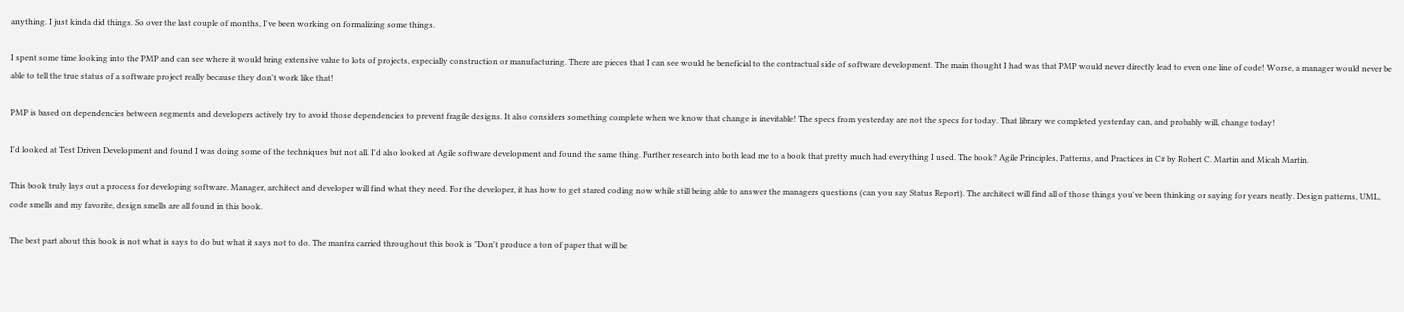anything. I just kinda did things. So over the last couple of months, I've been working on formalizing some things.

I spent some time looking into the PMP and can see where it would bring extensive value to lots of projects, especially construction or manufacturing. There are pieces that I can see would be beneficial to the contractual side of software development. The main thought I had was that PMP would never directly lead to even one line of code! Worse, a manager would never be able to tell the true status of a software project really because they don't work like that!

PMP is based on dependencies between segments and developers actively try to avoid those dependencies to prevent fragile designs. It also considers something complete when we know that change is inevitable! The specs from yesterday are not the specs for today. That library we completed yesterday can, and probably will, change today!

I'd looked at Test Driven Development and found I was doing some of the techniques but not all. I'd also looked at Agile software development and found the same thing. Further research into both lead me to a book that pretty much had everything I used. The book? Agile Principles, Patterns, and Practices in C# by Robert C. Martin and Micah Martin.

This book truly lays out a process for developing software. Manager, architect and developer will find what they need. For the developer, it has how to get stared coding now while still being able to answer the managers questions (can you say Status Report). The architect will find all of those things you've been thinking or saying for years neatly. Design patterns, UML, code smells and my favorite, design smells are all found in this book.

The best part about this book is not what is says to do but what it says not to do. The mantra carried throughout this book is "Don't produce a ton of paper that will be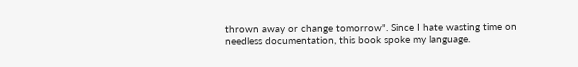thrown away or change tomorrow". Since I hate wasting time on needless documentation, this book spoke my language.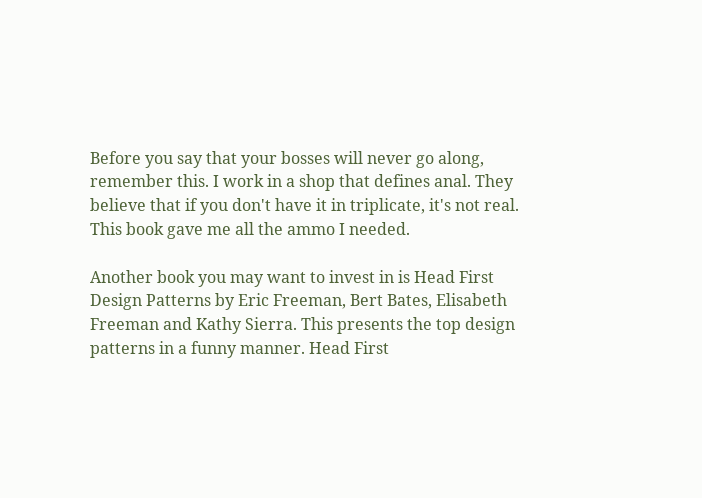Before you say that your bosses will never go along, remember this. I work in a shop that defines anal. They believe that if you don't have it in triplicate, it's not real. This book gave me all the ammo I needed.

Another book you may want to invest in is Head First Design Patterns by Eric Freeman, Bert Bates, Elisabeth Freeman and Kathy Sierra. This presents the top design patterns in a funny manner. Head First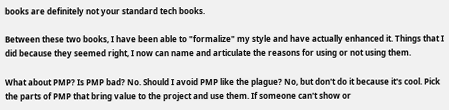books are definitely not your standard tech books.

Between these two books, I have been able to "formalize" my style and have actually enhanced it. Things that I did because they seemed right, I now can name and articulate the reasons for using or not using them.

What about PMP? Is PMP bad? No. Should I avoid PMP like the plague? No, but don't do it because it's cool. Pick the parts of PMP that bring value to the project and use them. If someone can't show or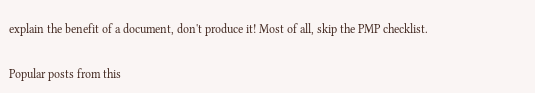explain the benefit of a document, don't produce it! Most of all, skip the PMP checklist.


Popular posts from this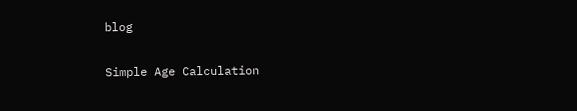blog

Simple Age Calculation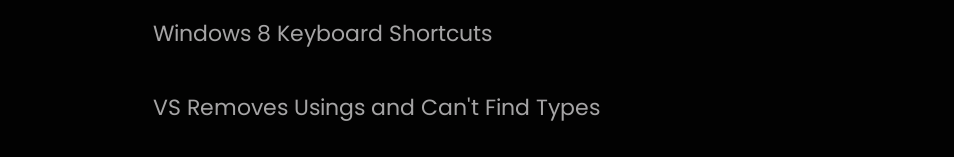Windows 8 Keyboard Shortcuts

VS Removes Usings and Can't Find Types